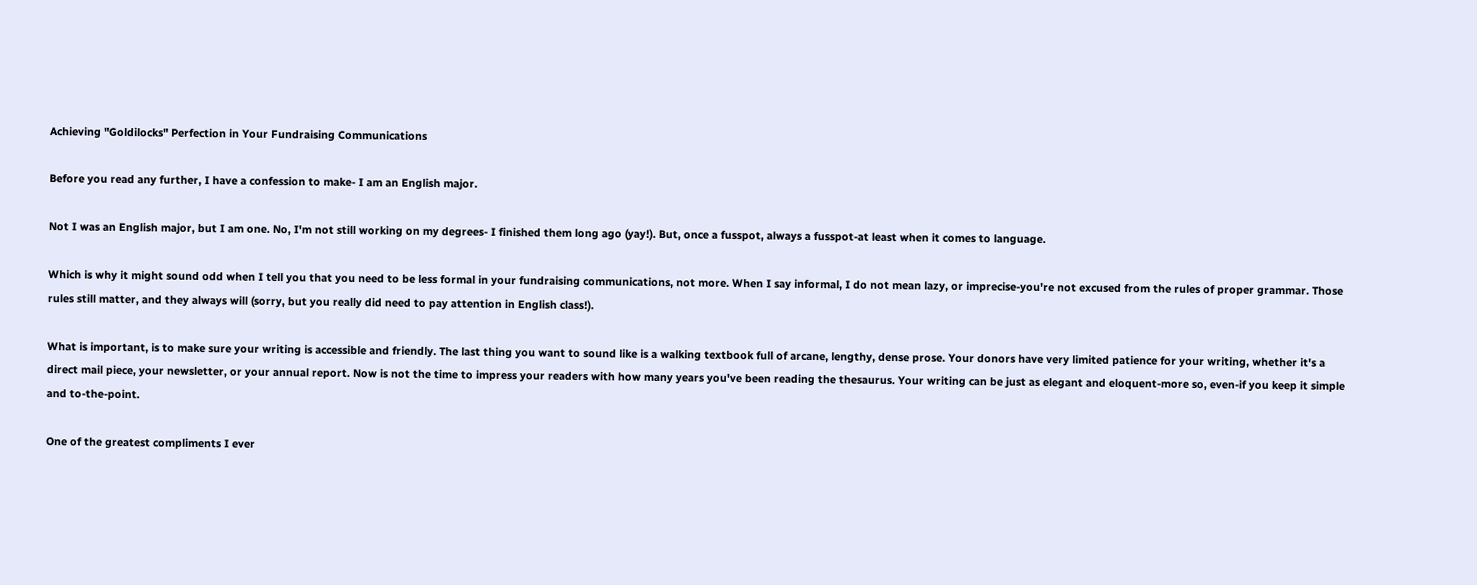Achieving "Goldilocks" Perfection in Your Fundraising Communications

Before you read any further, I have a confession to make- I am an English major.

Not I was an English major, but I am one. No, I'm not still working on my degrees- I finished them long ago (yay!). But, once a fusspot, always a fusspot-at least when it comes to language.

Which is why it might sound odd when I tell you that you need to be less formal in your fundraising communications, not more. When I say informal, I do not mean lazy, or imprecise-you're not excused from the rules of proper grammar. Those rules still matter, and they always will (sorry, but you really did need to pay attention in English class!).

What is important, is to make sure your writing is accessible and friendly. The last thing you want to sound like is a walking textbook full of arcane, lengthy, dense prose. Your donors have very limited patience for your writing, whether it's a direct mail piece, your newsletter, or your annual report. Now is not the time to impress your readers with how many years you've been reading the thesaurus. Your writing can be just as elegant and eloquent-more so, even-if you keep it simple and to-the-point.

One of the greatest compliments I ever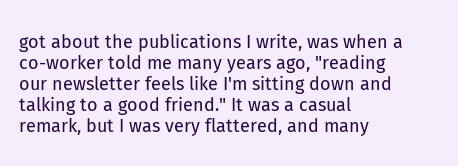got about the publications I write, was when a co-worker told me many years ago, "reading our newsletter feels like I'm sitting down and talking to a good friend." It was a casual remark, but I was very flattered, and many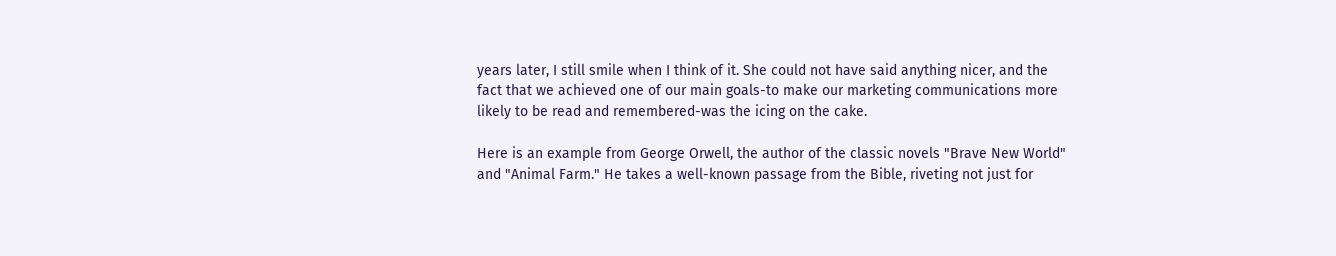years later, I still smile when I think of it. She could not have said anything nicer, and the fact that we achieved one of our main goals-to make our marketing communications more likely to be read and remembered-was the icing on the cake.

Here is an example from George Orwell, the author of the classic novels "Brave New World" and "Animal Farm." He takes a well-known passage from the Bible, riveting not just for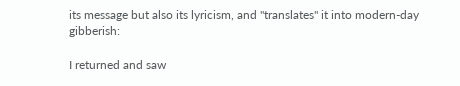its message but also its lyricism, and "translates" it into modern-day gibberish:

I returned and saw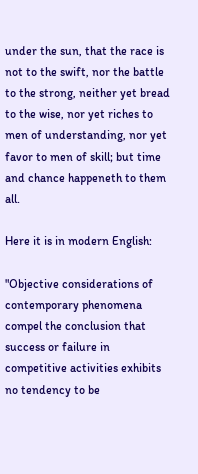under the sun, that the race is not to the swift, nor the battle to the strong, neither yet bread to the wise, nor yet riches to men of understanding, nor yet favor to men of skill; but time and chance happeneth to them all.

Here it is in modern English:

"Objective considerations of contemporary phenomena compel the conclusion that success or failure in competitive activities exhibits no tendency to be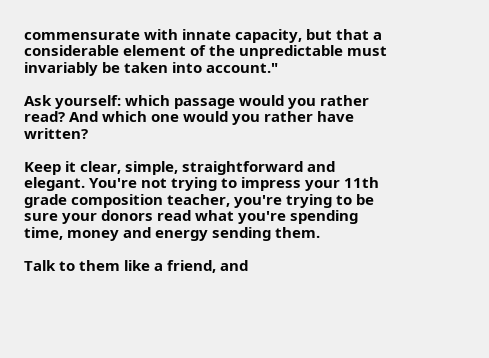commensurate with innate capacity, but that a considerable element of the unpredictable must invariably be taken into account."

Ask yourself: which passage would you rather read? And which one would you rather have written?

Keep it clear, simple, straightforward and elegant. You're not trying to impress your 11th grade composition teacher, you're trying to be sure your donors read what you're spending time, money and energy sending them.

Talk to them like a friend, and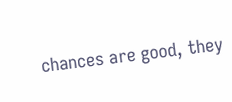chances are good, they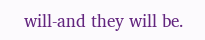will-and they will be.